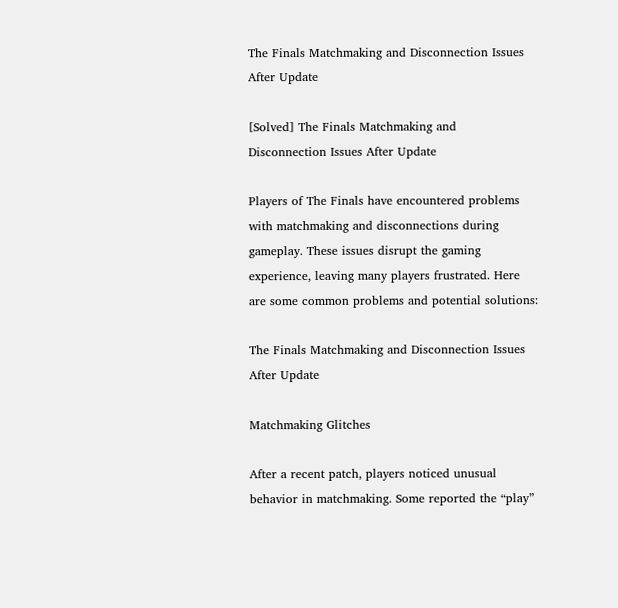The Finals Matchmaking and Disconnection Issues After Update

[Solved] The Finals Matchmaking and Disconnection Issues After Update

Players of The Finals have encountered problems with matchmaking and disconnections during gameplay. These issues disrupt the gaming experience, leaving many players frustrated. Here are some common problems and potential solutions:

The Finals Matchmaking and Disconnection Issues After Update

Matchmaking Glitches

After a recent patch, players noticed unusual behavior in matchmaking. Some reported the “play”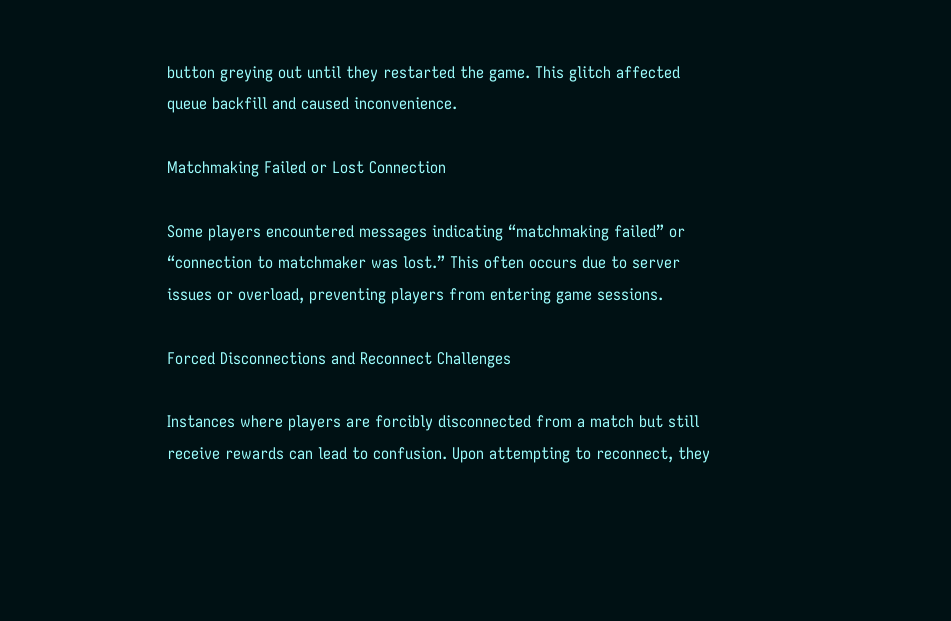button greying out until they restarted the game. This glitch affected queue backfill and caused inconvenience.

Matchmaking Failed or Lost Connection

Some players encountered messages indicating “matchmaking failed” or “connection to matchmaker was lost.” This often occurs due to server issues or overload, preventing players from entering game sessions.

Forced Disconnections and Reconnect Challenges

Instances where players are forcibly disconnected from a match but still receive rewards can lead to confusion. Upon attempting to reconnect, they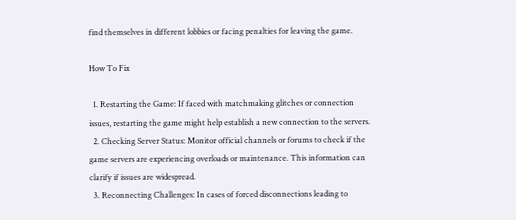find themselves in different lobbies or facing penalties for leaving the game.

How To Fix

  1. Restarting the Game: If faced with matchmaking glitches or connection issues, restarting the game might help establish a new connection to the servers.
  2. Checking Server Status: Monitor official channels or forums to check if the game servers are experiencing overloads or maintenance. This information can clarify if issues are widespread.
  3. Reconnecting Challenges: In cases of forced disconnections leading to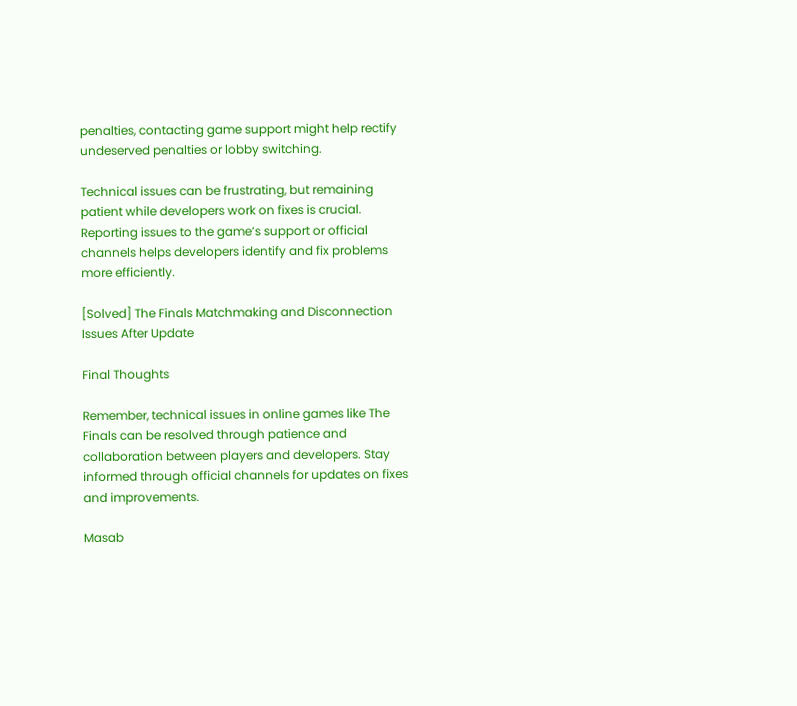penalties, contacting game support might help rectify undeserved penalties or lobby switching.

Technical issues can be frustrating, but remaining patient while developers work on fixes is crucial. Reporting issues to the game’s support or official channels helps developers identify and fix problems more efficiently.

[Solved] The Finals Matchmaking and Disconnection Issues After Update

Final Thoughts

Remember, technical issues in online games like The Finals can be resolved through patience and collaboration between players and developers. Stay informed through official channels for updates on fixes and improvements.

Masab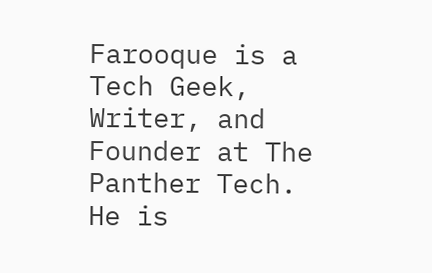Farooque is a Tech Geek, Writer, and Founder at The Panther Tech. He is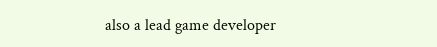also a lead game developer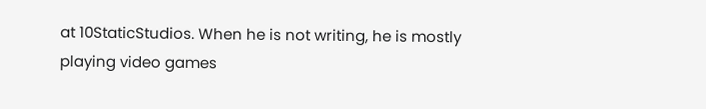at 10StaticStudios. When he is not writing, he is mostly playing video games